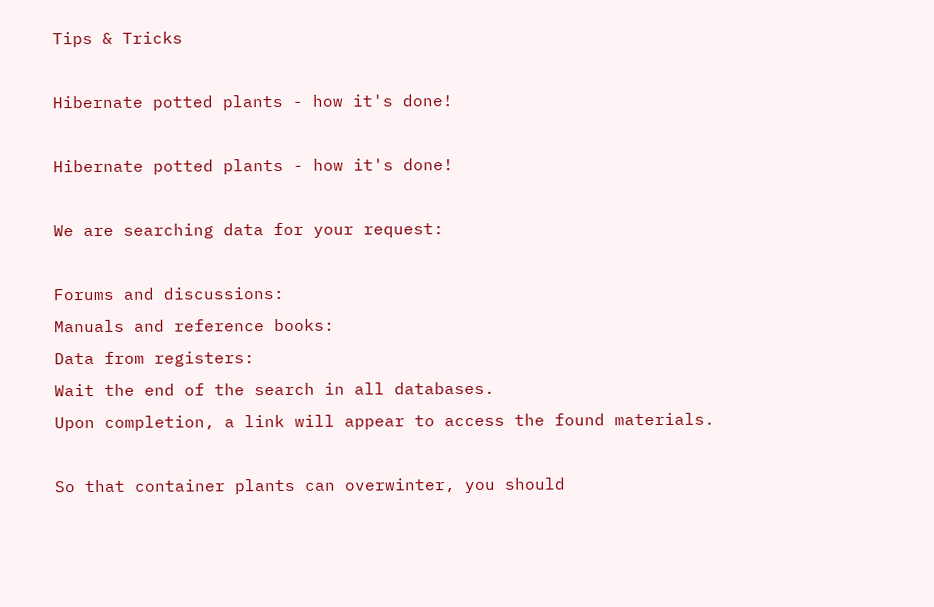Tips & Tricks

Hibernate potted plants - how it's done!

Hibernate potted plants - how it's done!

We are searching data for your request:

Forums and discussions:
Manuals and reference books:
Data from registers:
Wait the end of the search in all databases.
Upon completion, a link will appear to access the found materials.

So that container plants can overwinter, you should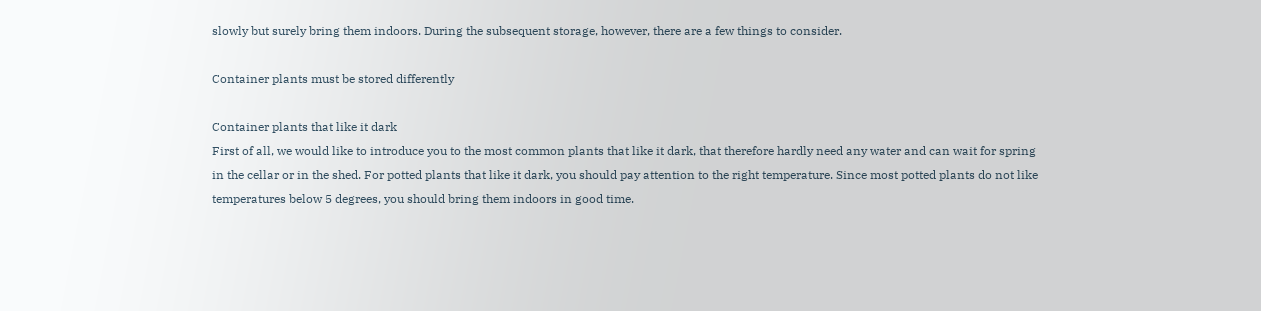slowly but surely bring them indoors. During the subsequent storage, however, there are a few things to consider.

Container plants must be stored differently

Container plants that like it dark
First of all, we would like to introduce you to the most common plants that like it dark, that therefore hardly need any water and can wait for spring in the cellar or in the shed. For potted plants that like it dark, you should pay attention to the right temperature. Since most potted plants do not like temperatures below 5 degrees, you should bring them indoors in good time.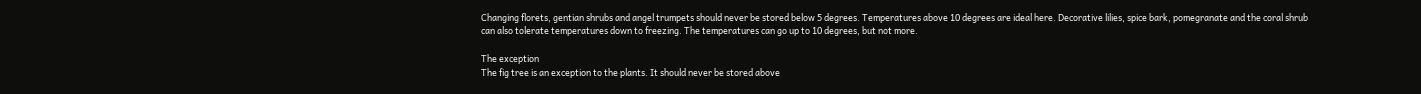Changing florets, gentian shrubs and angel trumpets should never be stored below 5 degrees. Temperatures above 10 degrees are ideal here. Decorative lilies, spice bark, pomegranate and the coral shrub can also tolerate temperatures down to freezing. The temperatures can go up to 10 degrees, but not more.

The exception
The fig tree is an exception to the plants. It should never be stored above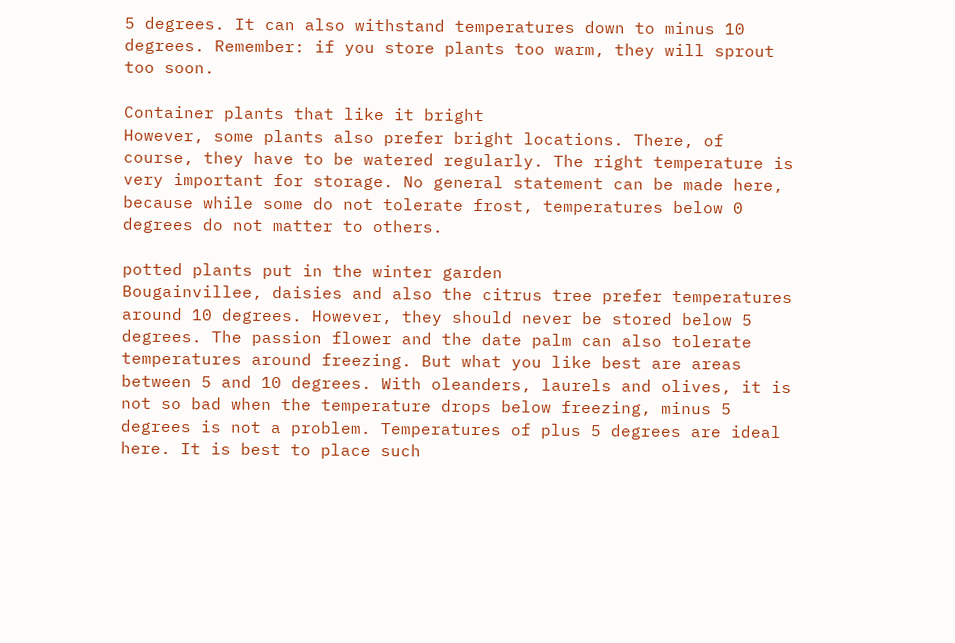5 degrees. It can also withstand temperatures down to minus 10 degrees. Remember: if you store plants too warm, they will sprout too soon.

Container plants that like it bright
However, some plants also prefer bright locations. There, of course, they have to be watered regularly. The right temperature is very important for storage. No general statement can be made here, because while some do not tolerate frost, temperatures below 0 degrees do not matter to others.

potted plants put in the winter garden
Bougainvillee, daisies and also the citrus tree prefer temperatures around 10 degrees. However, they should never be stored below 5 degrees. The passion flower and the date palm can also tolerate temperatures around freezing. But what you like best are areas between 5 and 10 degrees. With oleanders, laurels and olives, it is not so bad when the temperature drops below freezing, minus 5 degrees is not a problem. Temperatures of plus 5 degrees are ideal here. It is best to place such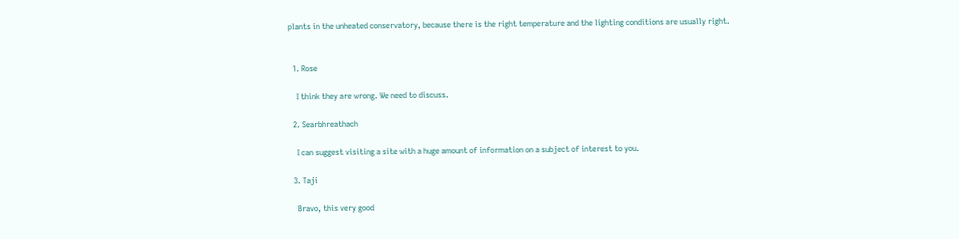plants in the unheated conservatory, because there is the right temperature and the lighting conditions are usually right.


  1. Rose

    I think they are wrong. We need to discuss.

  2. Searbhreathach

    I can suggest visiting a site with a huge amount of information on a subject of interest to you.

  3. Taji

    Bravo, this very good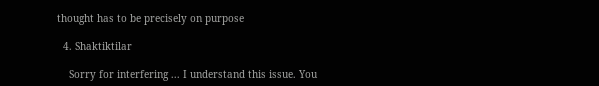thought has to be precisely on purpose

  4. Shaktiktilar

    Sorry for interfering ... I understand this issue. You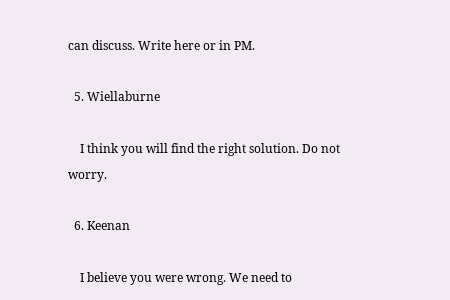can discuss. Write here or in PM.

  5. Wiellaburne

    I think you will find the right solution. Do not worry.

  6. Keenan

    I believe you were wrong. We need to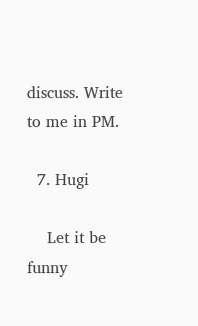discuss. Write to me in PM.

  7. Hugi

    Let it be funny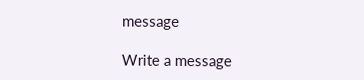message

Write a message